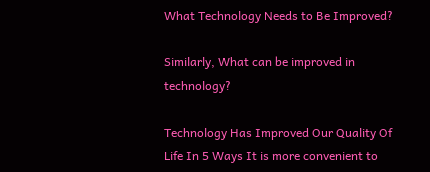What Technology Needs to Be Improved?

Similarly, What can be improved in technology?

Technology Has Improved Our Quality Of Life In 5 Ways It is more convenient to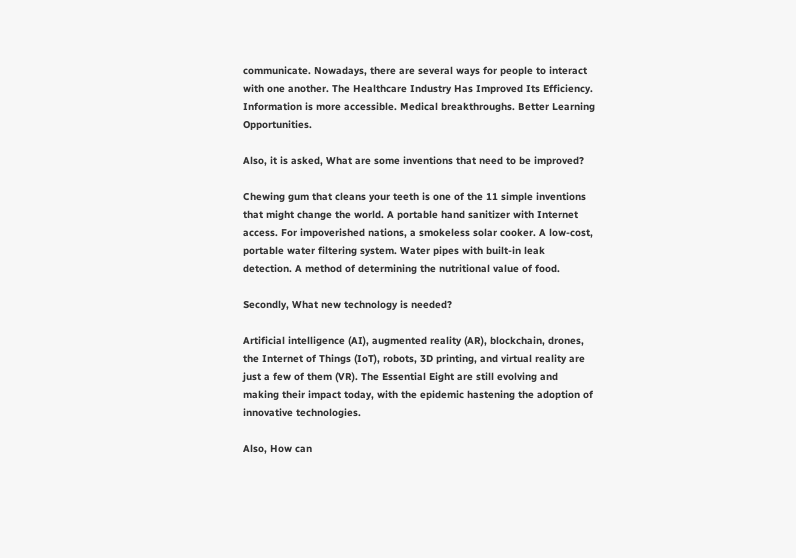communicate. Nowadays, there are several ways for people to interact with one another. The Healthcare Industry Has Improved Its Efficiency. Information is more accessible. Medical breakthroughs. Better Learning Opportunities.

Also, it is asked, What are some inventions that need to be improved?

Chewing gum that cleans your teeth is one of the 11 simple inventions that might change the world. A portable hand sanitizer with Internet access. For impoverished nations, a smokeless solar cooker. A low-cost, portable water filtering system. Water pipes with built-in leak detection. A method of determining the nutritional value of food.

Secondly, What new technology is needed?

Artificial intelligence (AI), augmented reality (AR), blockchain, drones, the Internet of Things (IoT), robots, 3D printing, and virtual reality are just a few of them (VR). The Essential Eight are still evolving and making their impact today, with the epidemic hastening the adoption of innovative technologies.

Also, How can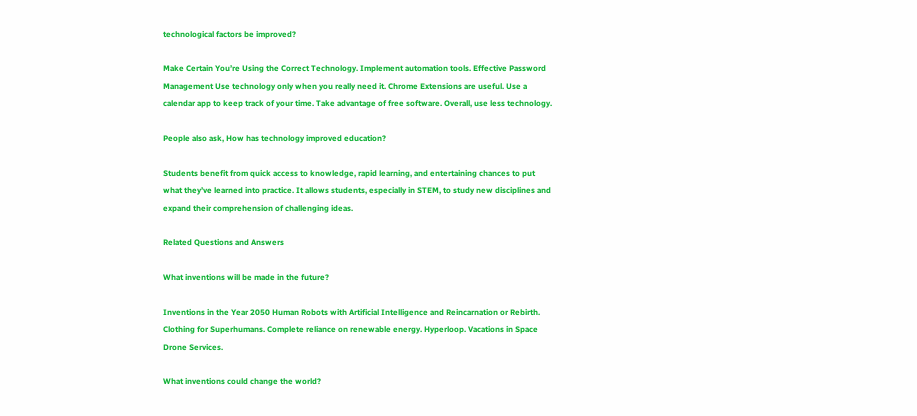technological factors be improved?

Make Certain You’re Using the Correct Technology. Implement automation tools. Effective Password Management Use technology only when you really need it. Chrome Extensions are useful. Use a calendar app to keep track of your time. Take advantage of free software. Overall, use less technology.

People also ask, How has technology improved education?

Students benefit from quick access to knowledge, rapid learning, and entertaining chances to put what they’ve learned into practice. It allows students, especially in STEM, to study new disciplines and expand their comprehension of challenging ideas.

Related Questions and Answers

What inventions will be made in the future?

Inventions in the Year 2050 Human Robots with Artificial Intelligence and Reincarnation or Rebirth. Clothing for Superhumans. Complete reliance on renewable energy. Hyperloop. Vacations in Space Drone Services.

What inventions could change the world?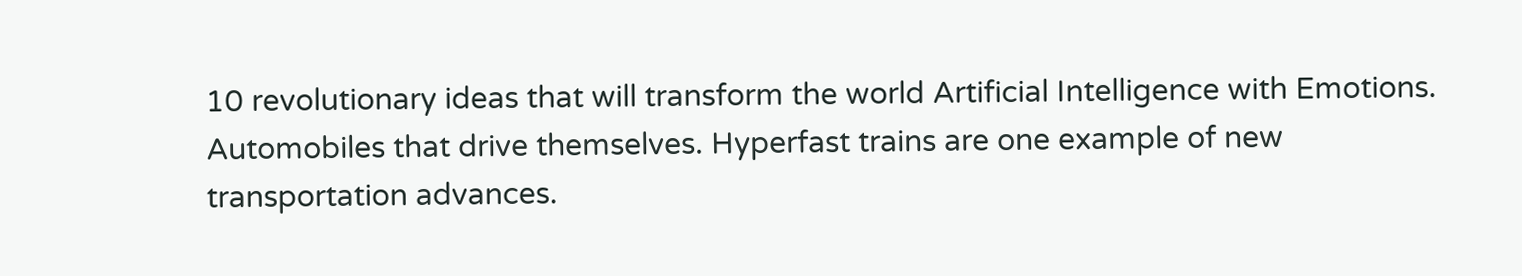10 revolutionary ideas that will transform the world Artificial Intelligence with Emotions. Automobiles that drive themselves. Hyperfast trains are one example of new transportation advances.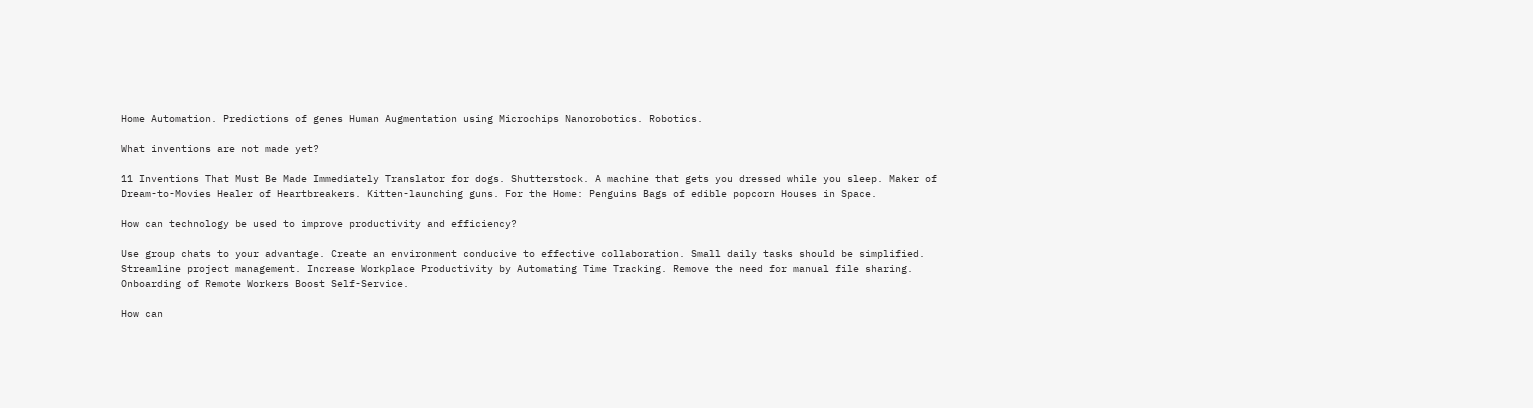Home Automation. Predictions of genes Human Augmentation using Microchips Nanorobotics. Robotics.

What inventions are not made yet?

11 Inventions That Must Be Made Immediately Translator for dogs. Shutterstock. A machine that gets you dressed while you sleep. Maker of Dream-to-Movies Healer of Heartbreakers. Kitten-launching guns. For the Home: Penguins Bags of edible popcorn Houses in Space.

How can technology be used to improve productivity and efficiency?

Use group chats to your advantage. Create an environment conducive to effective collaboration. Small daily tasks should be simplified. Streamline project management. Increase Workplace Productivity by Automating Time Tracking. Remove the need for manual file sharing. Onboarding of Remote Workers Boost Self-Service.

How can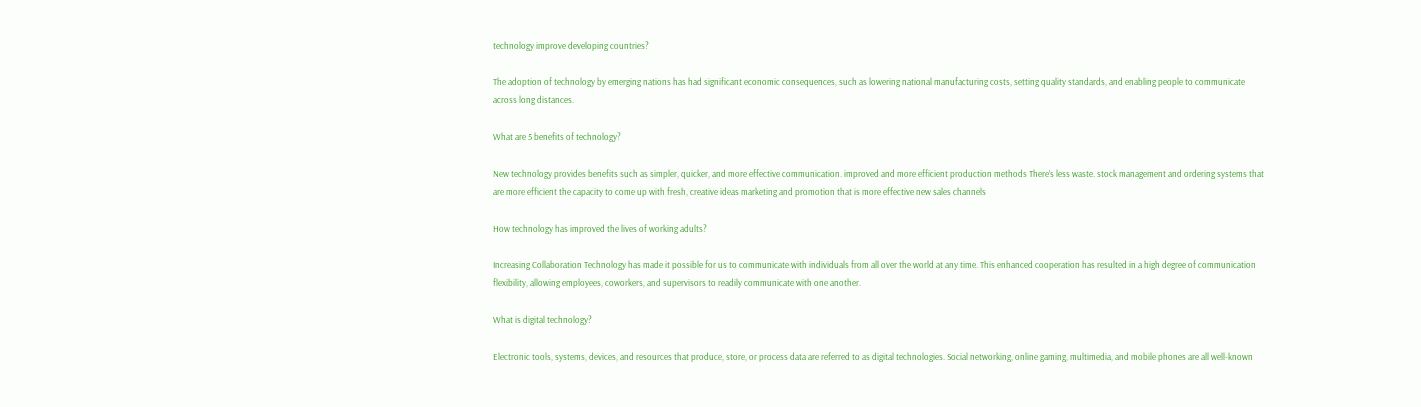technology improve developing countries?

The adoption of technology by emerging nations has had significant economic consequences, such as lowering national manufacturing costs, setting quality standards, and enabling people to communicate across long distances.

What are 5 benefits of technology?

New technology provides benefits such as simpler, quicker, and more effective communication. improved and more efficient production methods There’s less waste. stock management and ordering systems that are more efficient the capacity to come up with fresh, creative ideas marketing and promotion that is more effective new sales channels

How technology has improved the lives of working adults?

Increasing Collaboration Technology has made it possible for us to communicate with individuals from all over the world at any time. This enhanced cooperation has resulted in a high degree of communication flexibility, allowing employees, coworkers, and supervisors to readily communicate with one another.

What is digital technology?

Electronic tools, systems, devices, and resources that produce, store, or process data are referred to as digital technologies. Social networking, online gaming, multimedia, and mobile phones are all well-known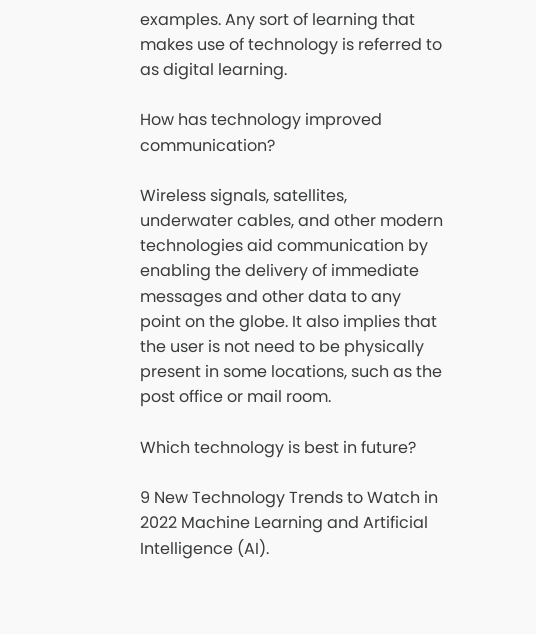examples. Any sort of learning that makes use of technology is referred to as digital learning.

How has technology improved communication?

Wireless signals, satellites, underwater cables, and other modern technologies aid communication by enabling the delivery of immediate messages and other data to any point on the globe. It also implies that the user is not need to be physically present in some locations, such as the post office or mail room.

Which technology is best in future?

9 New Technology Trends to Watch in 2022 Machine Learning and Artificial Intelligence (AI).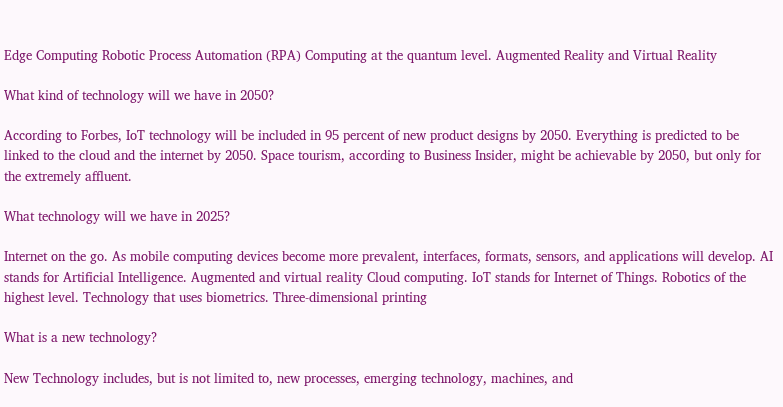Edge Computing Robotic Process Automation (RPA) Computing at the quantum level. Augmented Reality and Virtual Reality

What kind of technology will we have in 2050?

According to Forbes, IoT technology will be included in 95 percent of new product designs by 2050. Everything is predicted to be linked to the cloud and the internet by 2050. Space tourism, according to Business Insider, might be achievable by 2050, but only for the extremely affluent.

What technology will we have in 2025?

Internet on the go. As mobile computing devices become more prevalent, interfaces, formats, sensors, and applications will develop. AI stands for Artificial Intelligence. Augmented and virtual reality Cloud computing. IoT stands for Internet of Things. Robotics of the highest level. Technology that uses biometrics. Three-dimensional printing

What is a new technology?

New Technology includes, but is not limited to, new processes, emerging technology, machines, and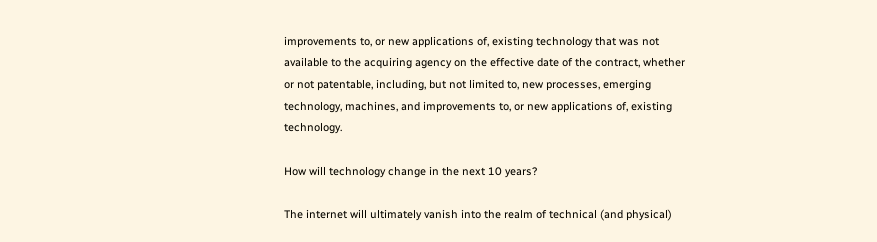improvements to, or new applications of, existing technology that was not available to the acquiring agency on the effective date of the contract, whether or not patentable, including, but not limited to, new processes, emerging technology, machines, and improvements to, or new applications of, existing technology.

How will technology change in the next 10 years?

The internet will ultimately vanish into the realm of technical (and physical)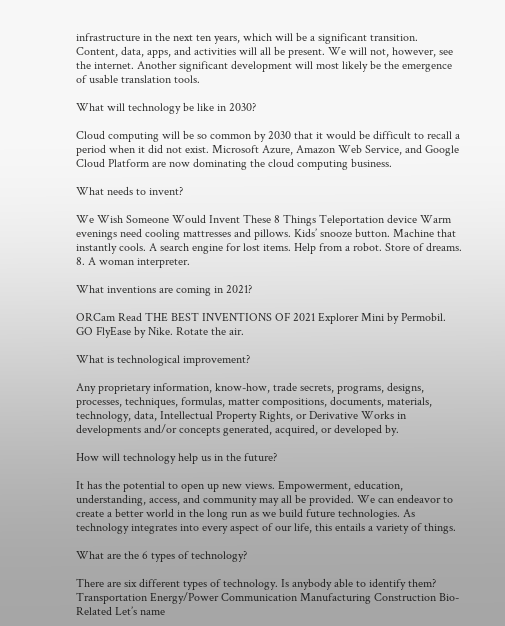infrastructure in the next ten years, which will be a significant transition. Content, data, apps, and activities will all be present. We will not, however, see the internet. Another significant development will most likely be the emergence of usable translation tools.

What will technology be like in 2030?

Cloud computing will be so common by 2030 that it would be difficult to recall a period when it did not exist. Microsoft Azure, Amazon Web Service, and Google Cloud Platform are now dominating the cloud computing business.

What needs to invent?

We Wish Someone Would Invent These 8 Things Teleportation device Warm evenings need cooling mattresses and pillows. Kids’ snooze button. Machine that instantly cools. A search engine for lost items. Help from a robot. Store of dreams. 8. A woman interpreter.

What inventions are coming in 2021?

ORCam Read THE BEST INVENTIONS OF 2021 Explorer Mini by Permobil. GO FlyEase by Nike. Rotate the air.

What is technological improvement?

Any proprietary information, know-how, trade secrets, programs, designs, processes, techniques, formulas, matter compositions, documents, materials, technology, data, Intellectual Property Rights, or Derivative Works in developments and/or concepts generated, acquired, or developed by.

How will technology help us in the future?

It has the potential to open up new views. Empowerment, education, understanding, access, and community may all be provided. We can endeavor to create a better world in the long run as we build future technologies. As technology integrates into every aspect of our life, this entails a variety of things.

What are the 6 types of technology?

There are six different types of technology. Is anybody able to identify them? Transportation Energy/Power Communication Manufacturing Construction Bio-Related Let’s name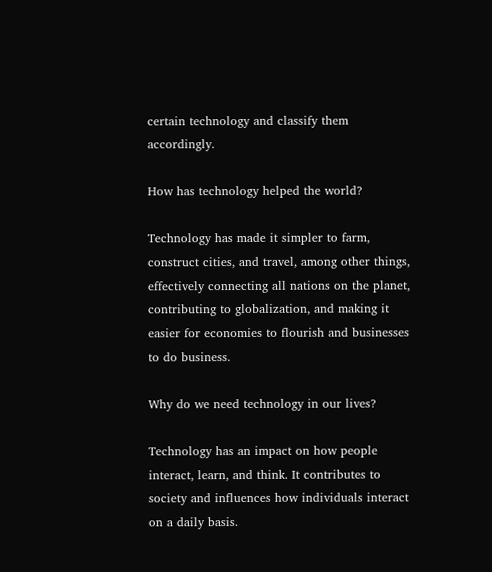certain technology and classify them accordingly.

How has technology helped the world?

Technology has made it simpler to farm, construct cities, and travel, among other things, effectively connecting all nations on the planet, contributing to globalization, and making it easier for economies to flourish and businesses to do business.

Why do we need technology in our lives?

Technology has an impact on how people interact, learn, and think. It contributes to society and influences how individuals interact on a daily basis.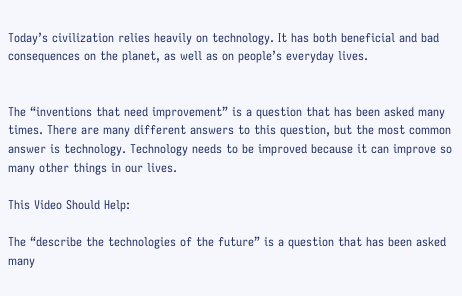Today’s civilization relies heavily on technology. It has both beneficial and bad consequences on the planet, as well as on people’s everyday lives.


The “inventions that need improvement” is a question that has been asked many times. There are many different answers to this question, but the most common answer is technology. Technology needs to be improved because it can improve so many other things in our lives.

This Video Should Help:

The “describe the technologies of the future” is a question that has been asked many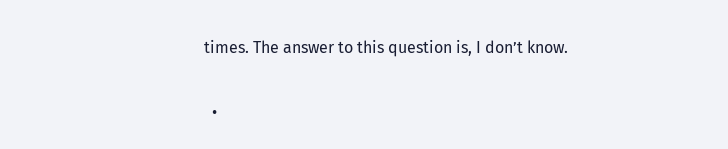times. The answer to this question is, I don’t know.

  •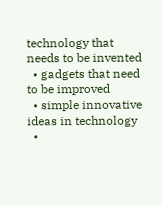technology that needs to be invented
  • gadgets that need to be improved
  • simple innovative ideas in technology
  •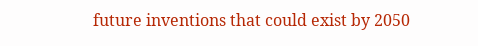future inventions that could exist by 2050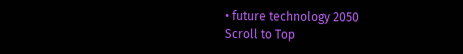• future technology 2050
Scroll to Top